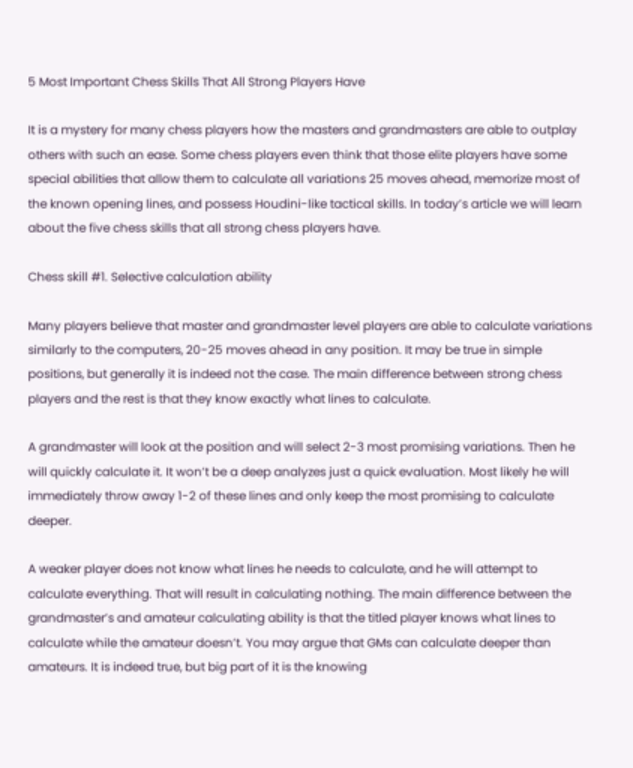5 Most Important Chess Skills That All Strong Players Have

It is a mystery for many chess players how the masters and grandmasters are able to outplay others with such an ease. Some chess players even think that those elite players have some special abilities that allow them to calculate all variations 25 moves ahead, memorize most of the known opening lines, and possess Houdini-like tactical skills. In today’s article we will learn about the five chess skills that all strong chess players have.

Chess skill #1. Selective calculation ability

Many players believe that master and grandmaster level players are able to calculate variations similarly to the computers, 20-25 moves ahead in any position. It may be true in simple positions, but generally it is indeed not the case. The main difference between strong chess players and the rest is that they know exactly what lines to calculate.

A grandmaster will look at the position and will select 2-3 most promising variations. Then he will quickly calculate it. It won’t be a deep analyzes just a quick evaluation. Most likely he will immediately throw away 1-2 of these lines and only keep the most promising to calculate deeper.

A weaker player does not know what lines he needs to calculate, and he will attempt to calculate everything. That will result in calculating nothing. The main difference between the grandmaster’s and amateur calculating ability is that the titled player knows what lines to calculate while the amateur doesn’t. You may argue that GMs can calculate deeper than amateurs. It is indeed true, but big part of it is the knowing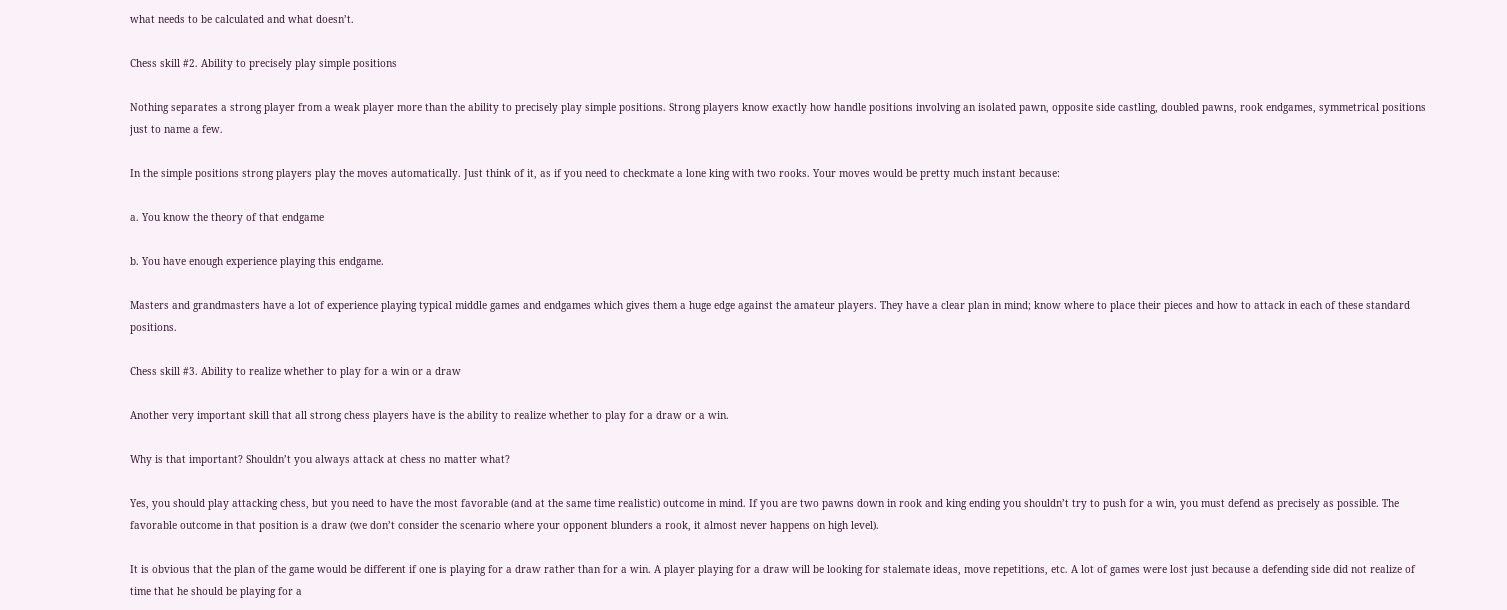what needs to be calculated and what doesn’t.

Chess skill #2. Ability to precisely play simple positions

Nothing separates a strong player from a weak player more than the ability to precisely play simple positions. Strong players know exactly how handle positions involving an isolated pawn, opposite side castling, doubled pawns, rook endgames, symmetrical positions just to name a few.

In the simple positions strong players play the moves automatically. Just think of it, as if you need to checkmate a lone king with two rooks. Your moves would be pretty much instant because:

a. You know the theory of that endgame

b. You have enough experience playing this endgame.

Masters and grandmasters have a lot of experience playing typical middle games and endgames which gives them a huge edge against the amateur players. They have a clear plan in mind; know where to place their pieces and how to attack in each of these standard positions.

Chess skill #3. Ability to realize whether to play for a win or a draw

Another very important skill that all strong chess players have is the ability to realize whether to play for a draw or a win.

Why is that important? Shouldn’t you always attack at chess no matter what?

Yes, you should play attacking chess, but you need to have the most favorable (and at the same time realistic) outcome in mind. If you are two pawns down in rook and king ending you shouldn’t try to push for a win, you must defend as precisely as possible. The favorable outcome in that position is a draw (we don’t consider the scenario where your opponent blunders a rook, it almost never happens on high level).

It is obvious that the plan of the game would be different if one is playing for a draw rather than for a win. A player playing for a draw will be looking for stalemate ideas, move repetitions, etc. A lot of games were lost just because a defending side did not realize of time that he should be playing for a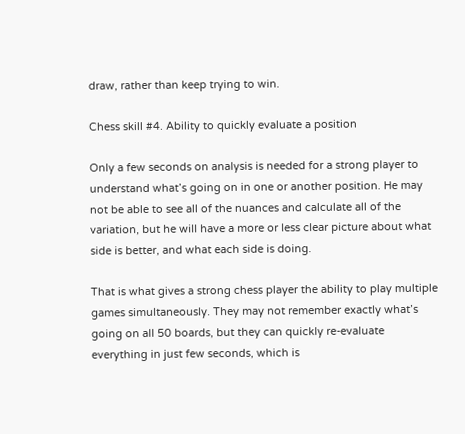draw, rather than keep trying to win.

Chess skill #4. Ability to quickly evaluate a position

Only a few seconds on analysis is needed for a strong player to understand what’s going on in one or another position. He may not be able to see all of the nuances and calculate all of the variation, but he will have a more or less clear picture about what side is better, and what each side is doing.

That is what gives a strong chess player the ability to play multiple games simultaneously. They may not remember exactly what’s going on all 50 boards, but they can quickly re-evaluate everything in just few seconds, which is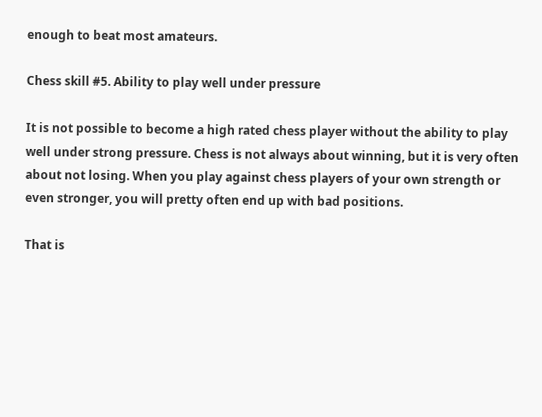enough to beat most amateurs.

Chess skill #5. Ability to play well under pressure

It is not possible to become a high rated chess player without the ability to play well under strong pressure. Chess is not always about winning, but it is very often about not losing. When you play against chess players of your own strength or even stronger, you will pretty often end up with bad positions.

That is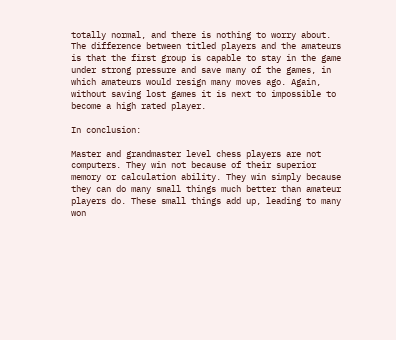totally normal, and there is nothing to worry about. The difference between titled players and the amateurs is that the first group is capable to stay in the game under strong pressure and save many of the games, in which amateurs would resign many moves ago. Again, without saving lost games it is next to impossible to become a high rated player.

In conclusion:

Master and grandmaster level chess players are not computers. They win not because of their superior memory or calculation ability. They win simply because they can do many small things much better than amateur players do. These small things add up, leading to many won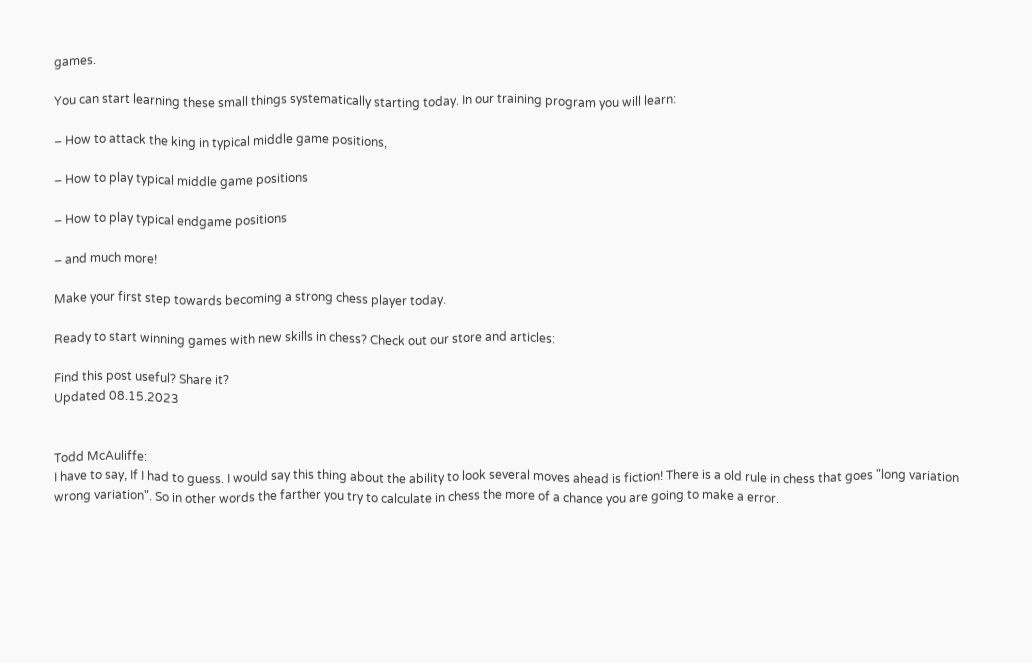games.

You can start learning these small things systematically starting today. In our training program you will learn:

– How to attack the king in typical middle game positions,

– How to play typical middle game positions

– How to play typical endgame positions

– and much more!

Make your first step towards becoming a strong chess player today.

Ready to start winning games with new skills in chess? Check out our store and articles:

Find this post useful? Share it?
Updated 08.15.2023


Todd McAuliffe:
I have to say, If I had to guess. I would say this thing about the ability to look several moves ahead is fiction! There is a old rule in chess that goes "long variation wrong variation". So in other words the farther you try to calculate in chess the more of a chance you are going to make a error.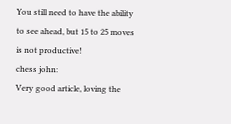You still need to have the ability to see ahead, but 15 to 25 moves is not productive!
chess john:
Very good article, loving the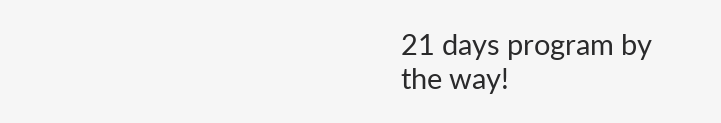21 days program by the way!